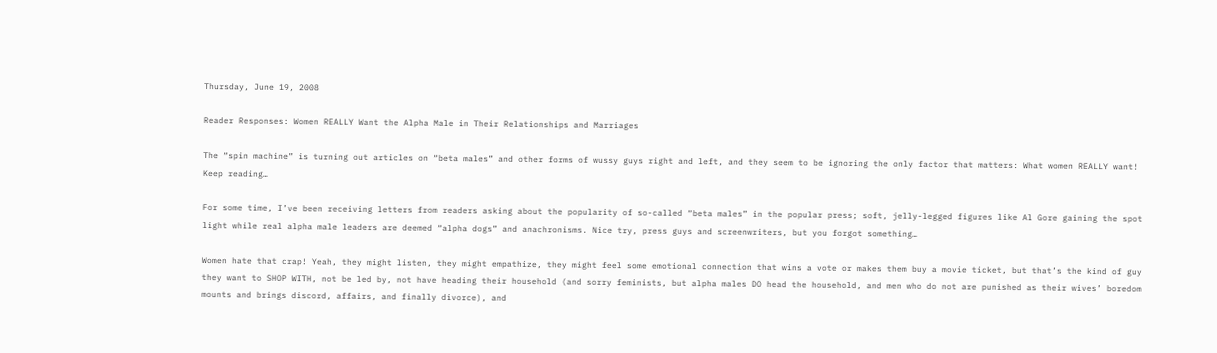Thursday, June 19, 2008

Reader Responses: Women REALLY Want the Alpha Male in Their Relationships and Marriages

The “spin machine” is turning out articles on “beta males” and other forms of wussy guys right and left, and they seem to be ignoring the only factor that matters: What women REALLY want! Keep reading…

For some time, I’ve been receiving letters from readers asking about the popularity of so-called “beta males” in the popular press; soft, jelly-legged figures like Al Gore gaining the spot light while real alpha male leaders are deemed “alpha dogs” and anachronisms. Nice try, press guys and screenwriters, but you forgot something…

Women hate that crap! Yeah, they might listen, they might empathize, they might feel some emotional connection that wins a vote or makes them buy a movie ticket, but that’s the kind of guy they want to SHOP WITH, not be led by, not have heading their household (and sorry feminists, but alpha males DO head the household, and men who do not are punished as their wives’ boredom mounts and brings discord, affairs, and finally divorce), and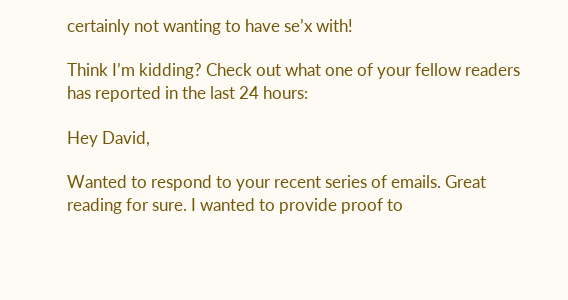certainly not wanting to have se’x with!

Think I’m kidding? Check out what one of your fellow readers has reported in the last 24 hours:

Hey David,

Wanted to respond to your recent series of emails. Great reading for sure. I wanted to provide proof to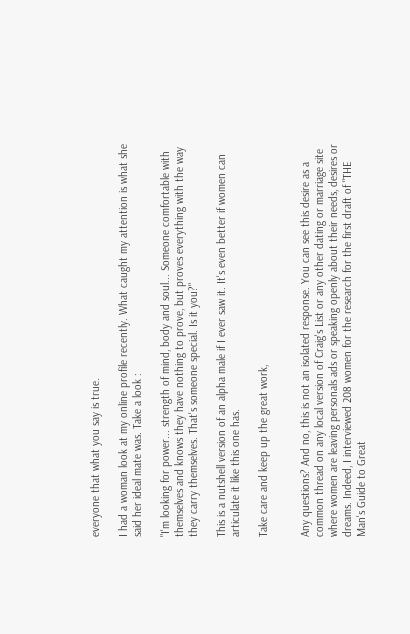everyone that what you say is true.

I had a woman look at my online profile recently. What caught my attention is what she said her ideal mate was. Take a look :

"I'm looking for power... strength of mind, body and soul... Someone comfortable with themselves and knows they have nothing to prove, but proves everything with the way they carry themselves. That's someone special. Is it you?"

This is a nutshell version of an alpha male if I ever saw it. It's even better if women can articulate it like this one has.

Take care and keep up the great work,


Any questions? And no, this is not an isolated response. You can see this desire as a common thread on any local version of Craig's List or any other dating or marriage site where women are leaving personals ads or speaking openly about their needs, desires or dreams. Indeed, I interviewed 208 women for the research for the first draft of "THE Man's Guide to Great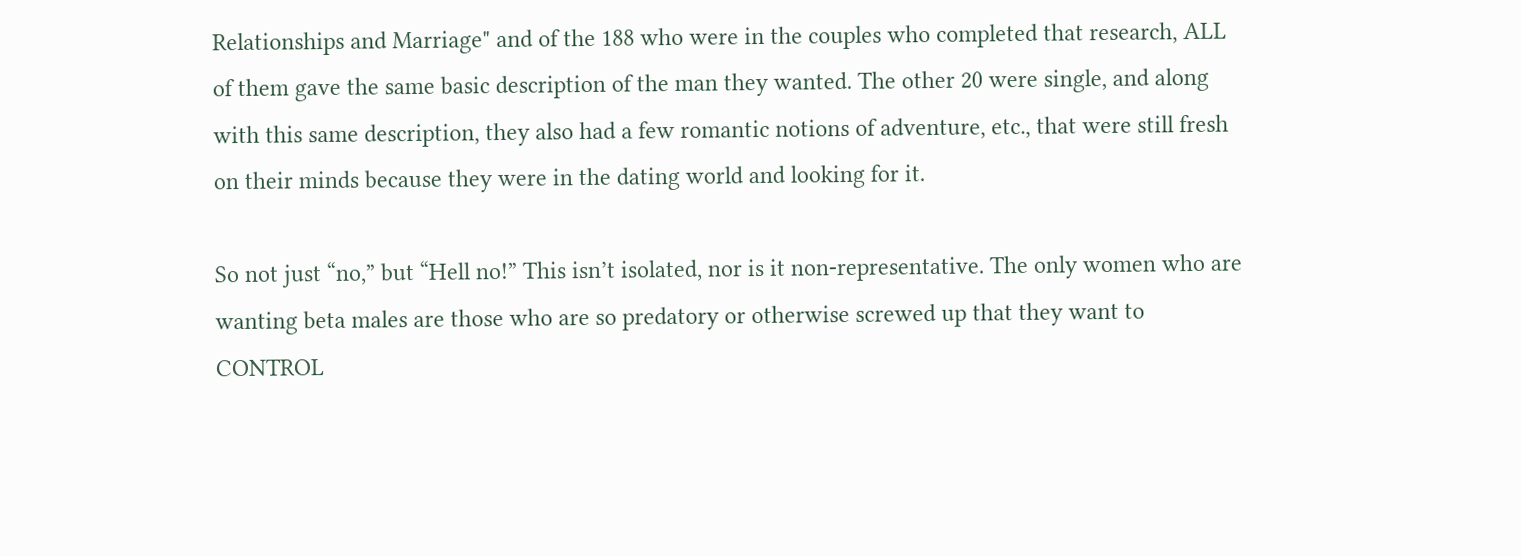Relationships and Marriage" and of the 188 who were in the couples who completed that research, ALL of them gave the same basic description of the man they wanted. The other 20 were single, and along with this same description, they also had a few romantic notions of adventure, etc., that were still fresh on their minds because they were in the dating world and looking for it.

So not just “no,” but “Hell no!” This isn’t isolated, nor is it non-representative. The only women who are wanting beta males are those who are so predatory or otherwise screwed up that they want to CONTROL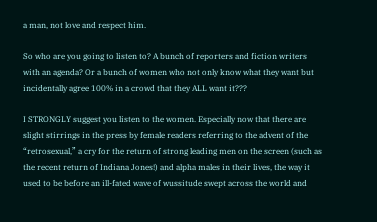a man, not love and respect him.

So who are you going to listen to? A bunch of reporters and fiction writers with an agenda? Or a bunch of women who not only know what they want but incidentally agree 100% in a crowd that they ALL want it???

I STRONGLY suggest you listen to the women. Especially now that there are slight stirrings in the press by female readers referring to the advent of the “retrosexual,” a cry for the return of strong leading men on the screen (such as the recent return of Indiana Jones!) and alpha males in their lives, the way it used to be before an ill-fated wave of wussitude swept across the world and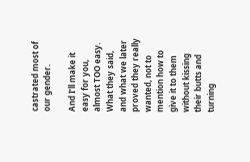castrated most of our gender.

And I’ll make it easy for you, almost TOO easy. What they said, and what we later proved they really wanted, not to mention how to give it to them without kissing their butts and turning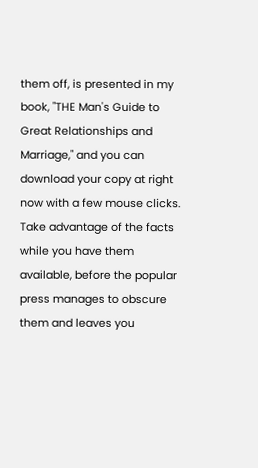them off, is presented in my book, "THE Man's Guide to Great Relationships and Marriage," and you can download your copy at right now with a few mouse clicks. Take advantage of the facts while you have them available, before the popular press manages to obscure them and leaves you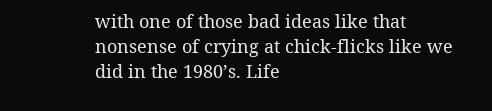with one of those bad ideas like that nonsense of crying at chick-flicks like we did in the 1980’s. Life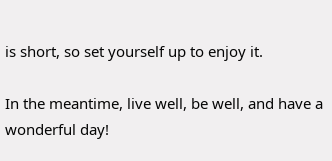is short, so set yourself up to enjoy it.

In the meantime, live well, be well, and have a wonderful day!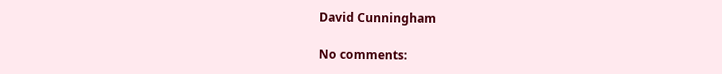David Cunningham

No comments: